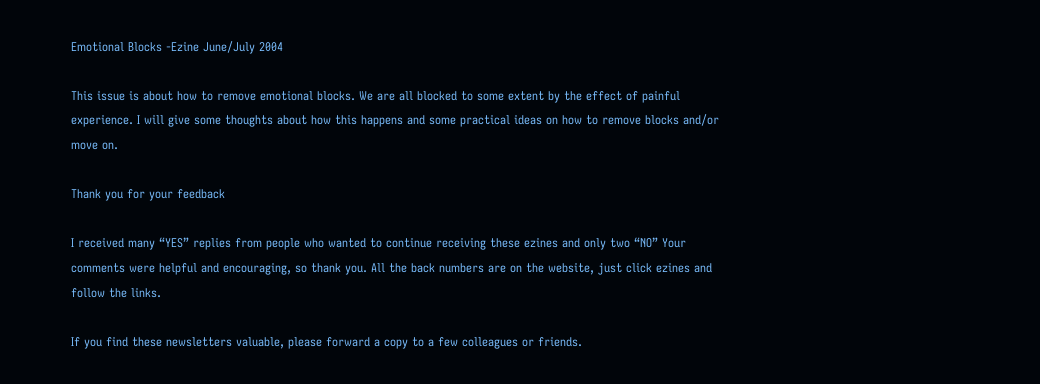Emotional Blocks -Ezine June/July 2004

This issue is about how to remove emotional blocks. We are all blocked to some extent by the effect of painful experience. I will give some thoughts about how this happens and some practical ideas on how to remove blocks and/or move on.

Thank you for your feedback

I received many “YES” replies from people who wanted to continue receiving these ezines and only two “NO” Your comments were helpful and encouraging, so thank you. All the back numbers are on the website, just click ezines and follow the links.

If you find these newsletters valuable, please forward a copy to a few colleagues or friends.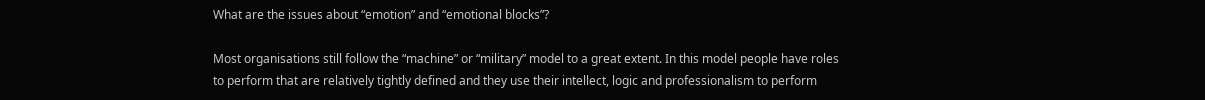What are the issues about “emotion” and “emotional blocks”?

Most organisations still follow the “machine” or “military” model to a great extent. In this model people have roles to perform that are relatively tightly defined and they use their intellect, logic and professionalism to perform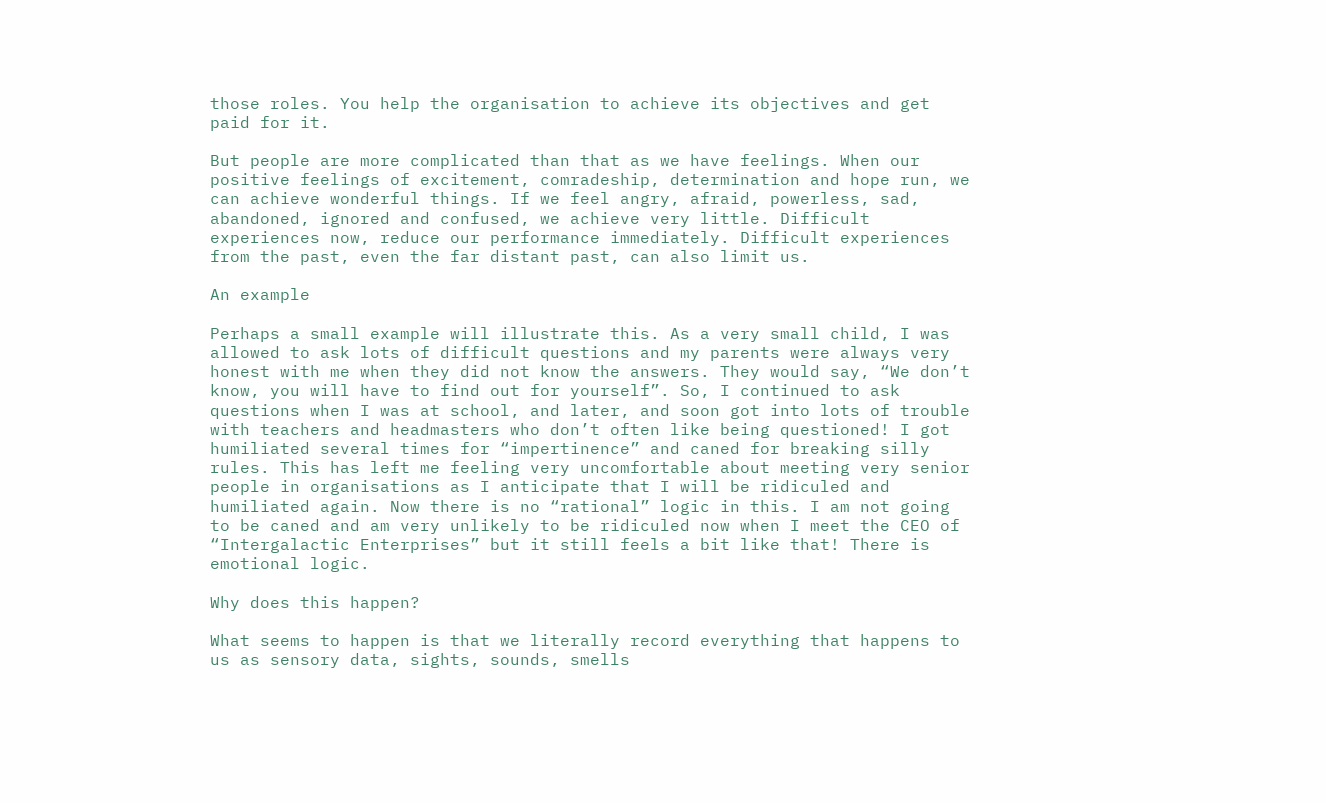those roles. You help the organisation to achieve its objectives and get paid for it.

But people are more complicated than that as we have feelings. When our positive feelings of excitement, comradeship, determination and hope run, we can achieve wonderful things. If we feel angry, afraid, powerless, sad, abandoned, ignored and confused, we achieve very little. Difficult experiences now, reduce our performance immediately. Difficult experiences from the past, even the far distant past, can also limit us.

An example

Perhaps a small example will illustrate this. As a very small child, I was allowed to ask lots of difficult questions and my parents were always very honest with me when they did not know the answers. They would say, “We don’t know, you will have to find out for yourself”. So, I continued to ask questions when I was at school, and later, and soon got into lots of trouble with teachers and headmasters who don’t often like being questioned! I got humiliated several times for “impertinence” and caned for breaking silly rules. This has left me feeling very uncomfortable about meeting very senior people in organisations as I anticipate that I will be ridiculed and humiliated again. Now there is no “rational” logic in this. I am not going to be caned and am very unlikely to be ridiculed now when I meet the CEO of “Intergalactic Enterprises” but it still feels a bit like that! There is emotional logic.

Why does this happen?

What seems to happen is that we literally record everything that happens to us as sensory data, sights, sounds, smells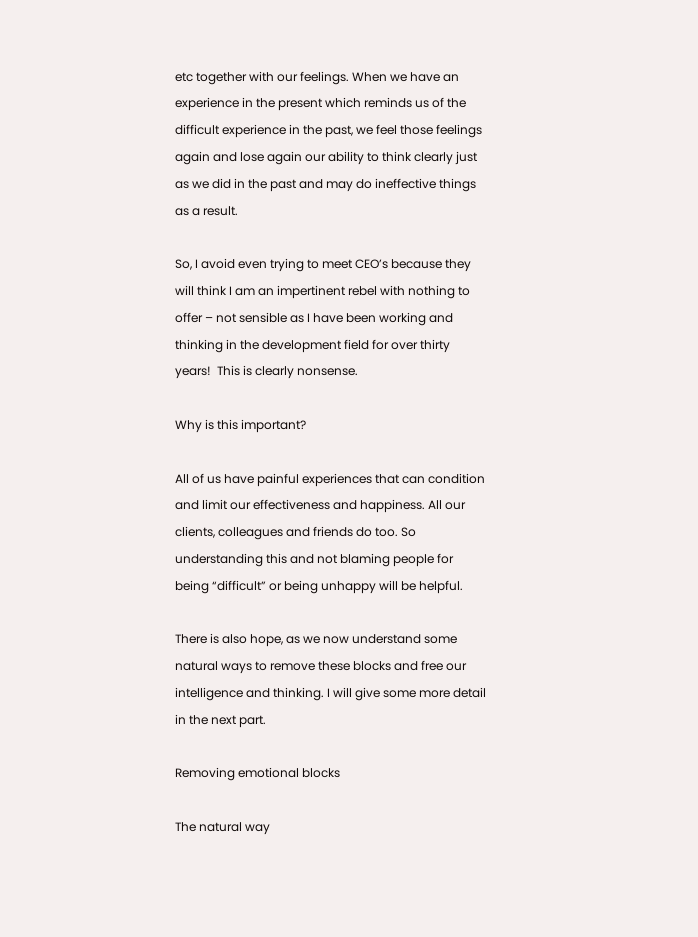etc together with our feelings. When we have an experience in the present which reminds us of the difficult experience in the past, we feel those feelings again and lose again our ability to think clearly just as we did in the past and may do ineffective things as a result.

So, I avoid even trying to meet CEO’s because they will think I am an impertinent rebel with nothing to offer – not sensible as I have been working and thinking in the development field for over thirty years!  This is clearly nonsense.

Why is this important?

All of us have painful experiences that can condition and limit our effectiveness and happiness. All our clients, colleagues and friends do too. So understanding this and not blaming people for being “difficult” or being unhappy will be helpful.

There is also hope, as we now understand some natural ways to remove these blocks and free our intelligence and thinking. I will give some more detail in the next part.

Removing emotional blocks

The natural way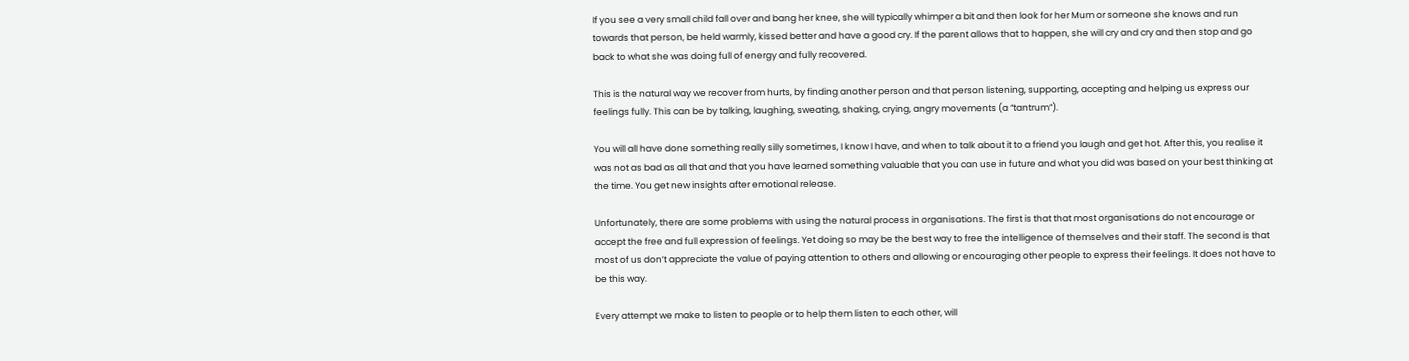If you see a very small child fall over and bang her knee, she will typically whimper a bit and then look for her Mum or someone she knows and run towards that person, be held warmly, kissed better and have a good cry. If the parent allows that to happen, she will cry and cry and then stop and go back to what she was doing full of energy and fully recovered.

This is the natural way we recover from hurts, by finding another person and that person listening, supporting, accepting and helping us express our feelings fully. This can be by talking, laughing, sweating, shaking, crying, angry movements (a “tantrum”).

You will all have done something really silly sometimes, I know I have, and when to talk about it to a friend you laugh and get hot. After this, you realise it was not as bad as all that and that you have learned something valuable that you can use in future and what you did was based on your best thinking at the time. You get new insights after emotional release.

Unfortunately, there are some problems with using the natural process in organisations. The first is that that most organisations do not encourage or accept the free and full expression of feelings. Yet doing so may be the best way to free the intelligence of themselves and their staff. The second is that most of us don’t appreciate the value of paying attention to others and allowing or encouraging other people to express their feelings. It does not have to be this way.

Every attempt we make to listen to people or to help them listen to each other, will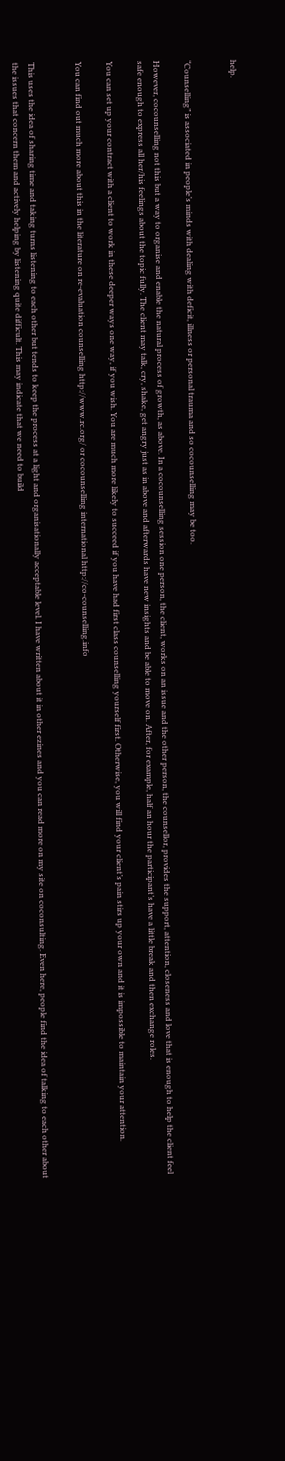help.


“Counselling” is associated in people’s minds with dealing with deficit, illness or personal trauma and so cocounselling may be too.

However, cocounselling not this but a way to organise and enable the natural process of growth, as above. In a cocounselling session one person, the client, works on an issue and the other person, the counsellor, provides the support, attention, closeness and love that is enough to help the client feel safe enough to express all her/his feelings about the topic fully. The client may talk, cry, shake, get angry just as in above and afterwards have new insights and be able to move on. After, for example, half an hour the participant’s have a little break and then exchange roles.

You can set up your contract with a client to work in these deeper ways one way, if you wish. You are much more likely to succeed if you have had first class counselling yourself first. Otherwise, you will find your client’s pain stirs up your own and it is impossible to maintain your attention.

You can find out much more about this in the literature on re-evaluation counselling http://www.rc.org/ or cocounselling international http://co-counselling.info


This uses the idea of sharing time and taking turns listening to each other but tends to keep the process at a light and organisationally acceptable level. I have written about it in other ezines and you can read more on my site on coconsulting. Even here, people find the idea of talking to each other about the issues that concern them and actively helping by listening quite difficult. This may indicate that we need to build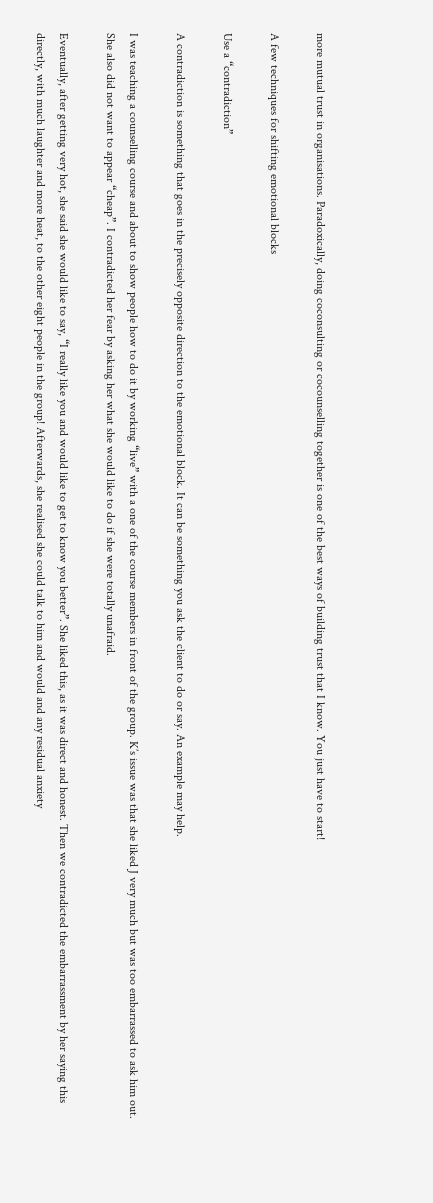more mutual trust in organisations. Paradoxically, doing coconsulting or cocounselling together is one of the best ways of building trust that I know. You just have to start!

A few techniques for shifting emotional blocks

Use a “contradiction”

A contradiction is something that goes in the precisely opposite direction to the emotional block. It can be something you ask the client to do or say. An example may help.

I was teaching a counselling course and about to show people how to do it by working “live” with a one of the course members in front of the group. K’s issue was that she liked J very much but was too embarrassed to ask him out. She also did not want to appear “cheap”. I contradicted her fear by asking her what she would like to do if she were totally unafraid.

Eventually, after getting very hot, she said she would like to say, “I really like you and would like to get to know you better”. She liked this, as it was direct and honest. Then we contradicted the embarrassment by her saying this directly, with much laughter and more heat, to the other eight people in the group! Afterwards, she realised she could talk to him and would and any residual anxiety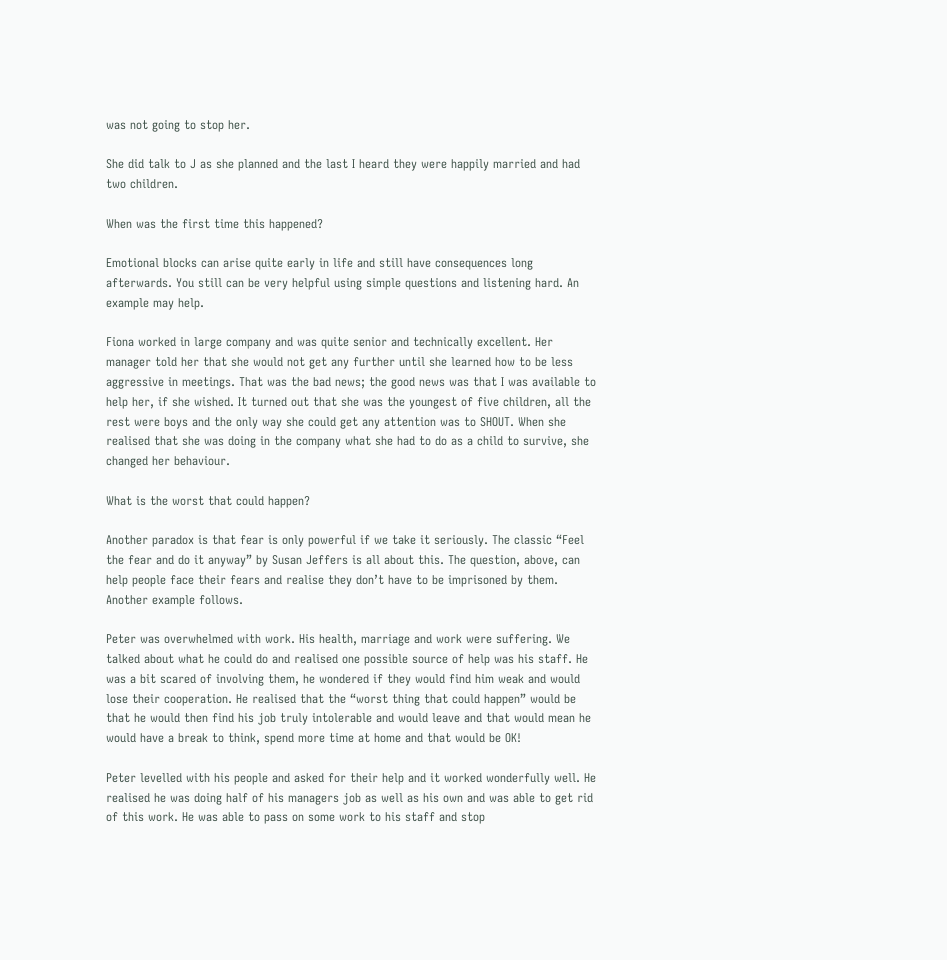was not going to stop her.

She did talk to J as she planned and the last I heard they were happily married and had two children.

When was the first time this happened?

Emotional blocks can arise quite early in life and still have consequences long afterwards. You still can be very helpful using simple questions and listening hard. An example may help.

Fiona worked in large company and was quite senior and technically excellent. Her manager told her that she would not get any further until she learned how to be less aggressive in meetings. That was the bad news; the good news was that I was available to help her, if she wished. It turned out that she was the youngest of five children, all the rest were boys and the only way she could get any attention was to SHOUT. When she realised that she was doing in the company what she had to do as a child to survive, she changed her behaviour.

What is the worst that could happen?

Another paradox is that fear is only powerful if we take it seriously. The classic “Feel the fear and do it anyway” by Susan Jeffers is all about this. The question, above, can help people face their fears and realise they don’t have to be imprisoned by them. Another example follows.

Peter was overwhelmed with work. His health, marriage and work were suffering. We talked about what he could do and realised one possible source of help was his staff. He was a bit scared of involving them, he wondered if they would find him weak and would lose their cooperation. He realised that the “worst thing that could happen” would be that he would then find his job truly intolerable and would leave and that would mean he would have a break to think, spend more time at home and that would be OK!

Peter levelled with his people and asked for their help and it worked wonderfully well. He realised he was doing half of his managers job as well as his own and was able to get rid of this work. He was able to pass on some work to his staff and stop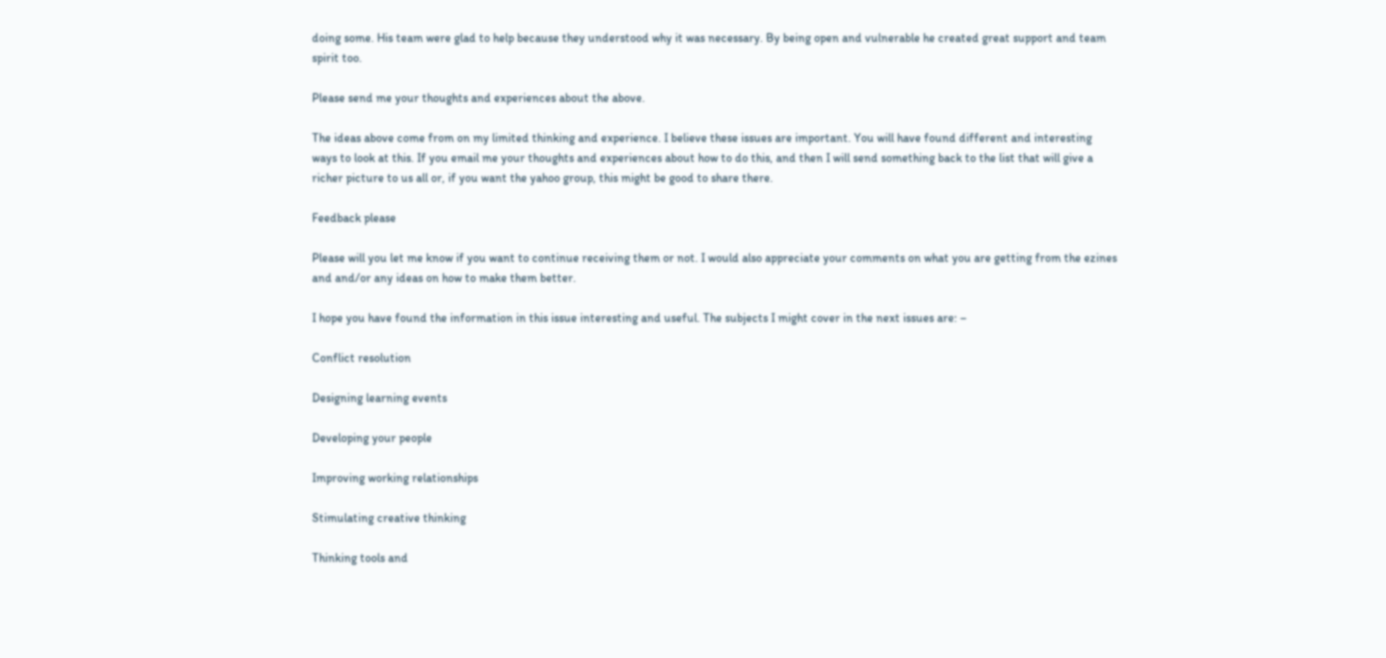doing some. His team were glad to help because they understood why it was necessary. By being open and vulnerable he created great support and team spirit too.

Please send me your thoughts and experiences about the above.

The ideas above come from on my limited thinking and experience. I believe these issues are important. You will have found different and interesting ways to look at this. If you email me your thoughts and experiences about how to do this, and then I will send something back to the list that will give a richer picture to us all or, if you want the yahoo group, this might be good to share there.

Feedback please

Please will you let me know if you want to continue receiving them or not. I would also appreciate your comments on what you are getting from the ezines and and/or any ideas on how to make them better.

I hope you have found the information in this issue interesting and useful. The subjects I might cover in the next issues are: –

Conflict resolution

Designing learning events

Developing your people

Improving working relationships

Stimulating creative thinking

Thinking tools and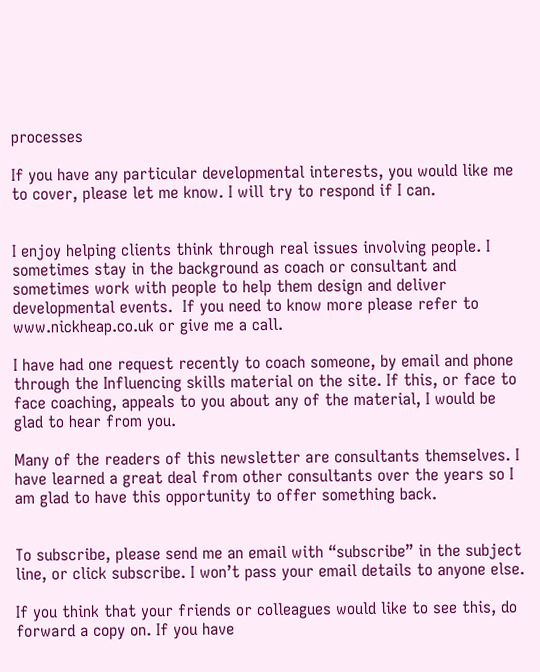processes

If you have any particular developmental interests, you would like me to cover, please let me know. I will try to respond if I can.


I enjoy helping clients think through real issues involving people. I sometimes stay in the background as coach or consultant and sometimes work with people to help them design and deliver developmental events.  If you need to know more please refer to www.nickheap.co.uk or give me a call.

I have had one request recently to coach someone, by email and phone through the Influencing skills material on the site. If this, or face to face coaching, appeals to you about any of the material, I would be glad to hear from you.

Many of the readers of this newsletter are consultants themselves. I have learned a great deal from other consultants over the years so I am glad to have this opportunity to offer something back.


To subscribe, please send me an email with “subscribe” in the subject line, or click subscribe. I won’t pass your email details to anyone else.

If you think that your friends or colleagues would like to see this, do forward a copy on. If you have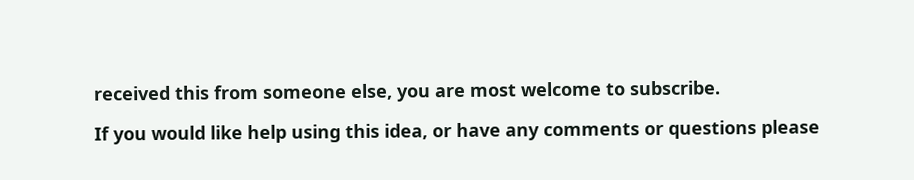received this from someone else, you are most welcome to subscribe.

If you would like help using this idea, or have any comments or questions please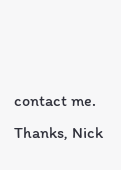contact me. Thanks, Nick